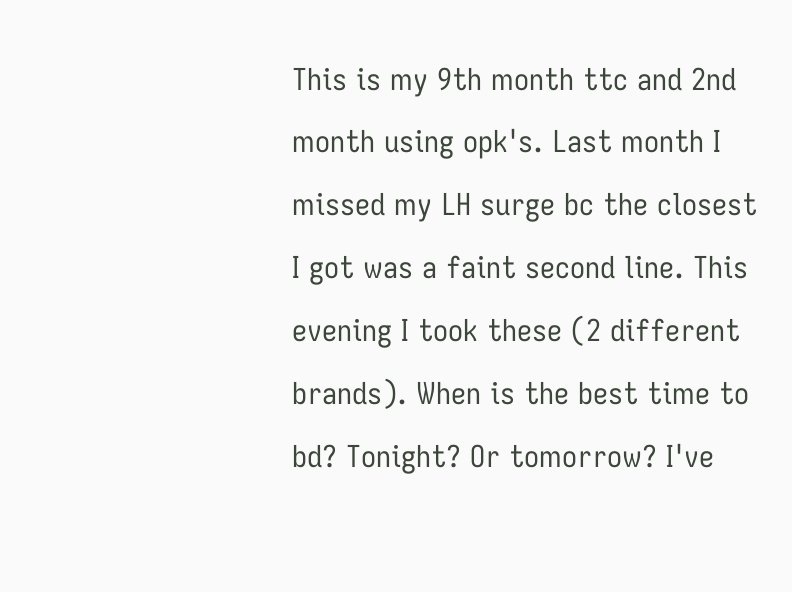This is my 9th month ttc and 2nd month using opk's. Last month I missed my LH surge bc the closest I got was a faint second line. This evening I took these (2 different brands). When is the best time to bd? Tonight? Or tomorrow? I've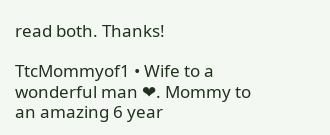read both. Thanks!

TtcMommyof1 • Wife to a wonderful man ❤. Mommy to an amazing 6 year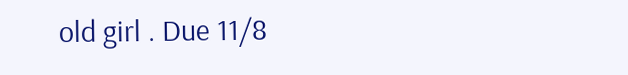old girl . Due 11/8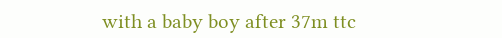with a baby boy after 37m ttc